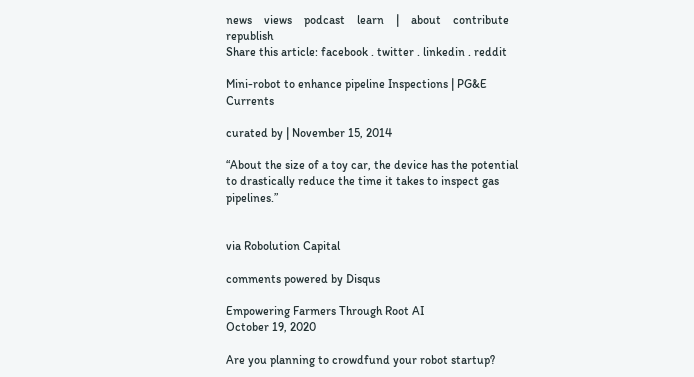news    views    podcast    learn    |    about    contribute     republish
Share this article: facebook . twitter . linkedin . reddit

Mini-robot to enhance pipeline Inspections | PG&E Currents

curated by | November 15, 2014

“About the size of a toy car, the device has the potential to drastically reduce the time it takes to inspect gas pipelines.”


via Robolution Capital

comments powered by Disqus

Empowering Farmers Through Root AI
October 19, 2020

Are you planning to crowdfund your robot startup?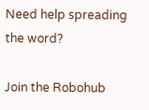Need help spreading the word?

Join the Robohub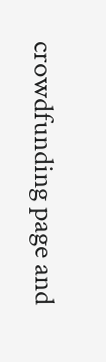crowdfunding page and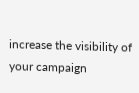increase the visibility of your campaign